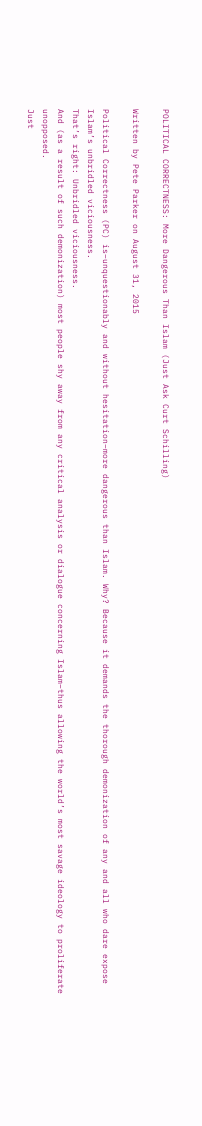POLITICAL CORRECTNESS: More Dangerous Than Islam (Just Ask Curt Schilling)

Written by Pete Parker on August 31, 2015

Political Correctness (PC) is–unquestionably and without hesitation–more dangerous than Islam. Why? Because it demands the thorough demonization of any and all who dare expose Islam’s unbridled viciousness.
That’s right: Unbridled viciousness.
And (as a result of such demonization) most people shy away from any critical analysis or dialogue concerning Islam–thus allowing the world’s most savage ideology to proliferate unopposed.
Just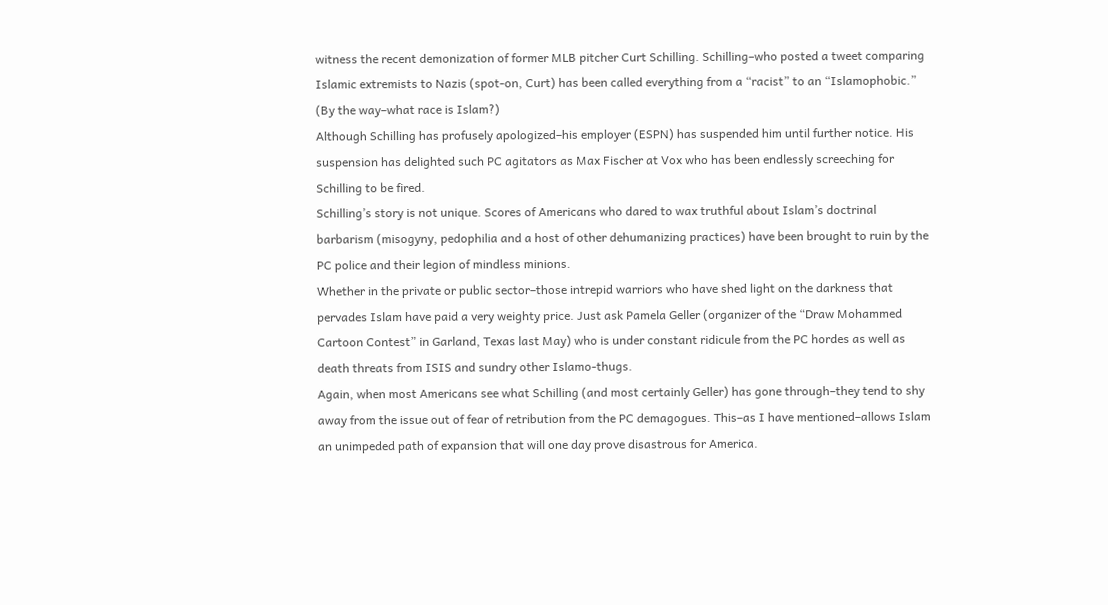witness the recent demonization of former MLB pitcher Curt Schilling. Schilling–who posted a tweet comparing Islamic extremists to Nazis (spot-on, Curt) has been called everything from a “racist” to an “Islamophobic.”
(By the way–what race is Islam?)
Although Schilling has profusely apologized–his employer (ESPN) has suspended him until further notice. His suspension has delighted such PC agitators as Max Fischer at Vox who has been endlessly screeching for Schilling to be fired.
Schilling’s story is not unique. Scores of Americans who dared to wax truthful about Islam’s doctrinal barbarism (misogyny, pedophilia and a host of other dehumanizing practices) have been brought to ruin by the PC police and their legion of mindless minions.
Whether in the private or public sector–those intrepid warriors who have shed light on the darkness that pervades Islam have paid a very weighty price. Just ask Pamela Geller (organizer of the “Draw Mohammed Cartoon Contest” in Garland, Texas last May) who is under constant ridicule from the PC hordes as well as death threats from ISIS and sundry other Islamo-thugs.
Again, when most Americans see what Schilling (and most certainly Geller) has gone through–they tend to shy away from the issue out of fear of retribution from the PC demagogues. This–as I have mentioned–allows Islam an unimpeded path of expansion that will one day prove disastrous for America.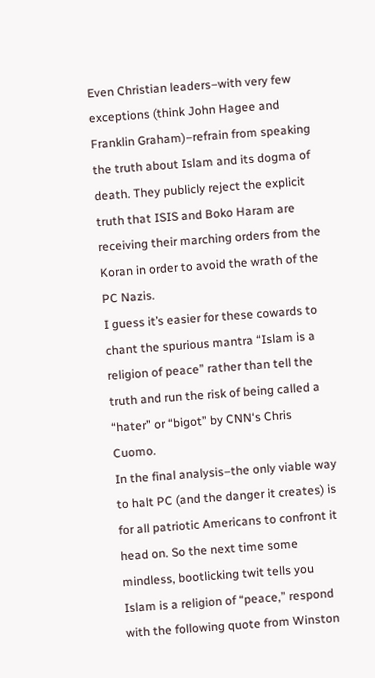Even Christian leaders–with very few exceptions (think John Hagee and Franklin Graham)–refrain from speaking the truth about Islam and its dogma of death. They publicly reject the explicit truth that ISIS and Boko Haram are receiving their marching orders from the Koran in order to avoid the wrath of the PC Nazis.
I guess it’s easier for these cowards to chant the spurious mantra “Islam is a religion of peace” rather than tell the truth and run the risk of being called a “hater” or “bigot” by CNN‘s Chris Cuomo.
In the final analysis–the only viable way to halt PC (and the danger it creates) is for all patriotic Americans to confront it head on. So the next time some mindless, bootlicking twit tells you Islam is a religion of “peace,” respond with the following quote from Winston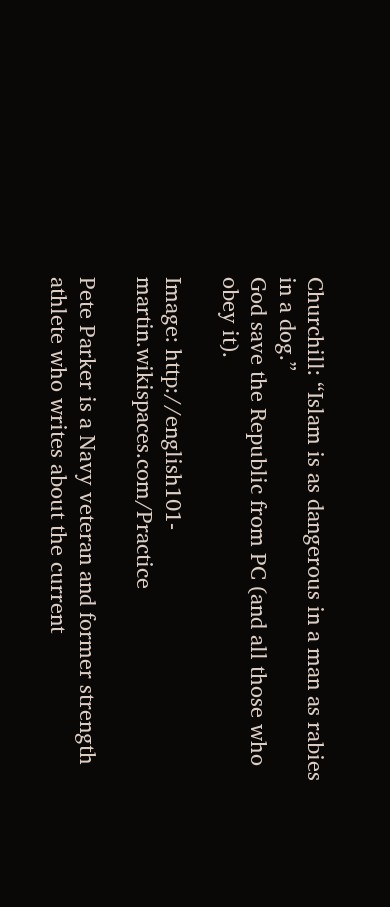Churchill: “Islam is as dangerous in a man as rabies in a dog.”
God save the Republic from PC (and all those who obey it).

Image: http://english101-martin.wikispaces.com/Practice

Pete Parker is a Navy veteran and former strength athlete who writes about the current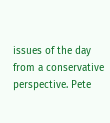issues of the day from a conservative perspective. Pete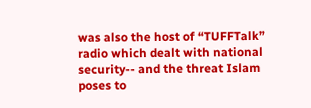was also the host of “TUFFTalk” radio which dealt with national security-- and the threat Islam poses to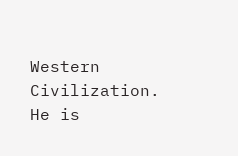Western Civilization. He is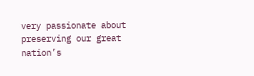very passionate about preserving our great nation’s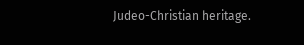Judeo-Christian heritage.